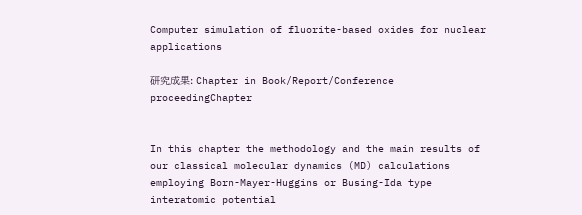Computer simulation of fluorite-based oxides for nuclear applications

研究成果: Chapter in Book/Report/Conference proceedingChapter


In this chapter the methodology and the main results of our classical molecular dynamics (MD) calculations employing Born-Mayer-Huggins or Busing-Ida type interatomic potential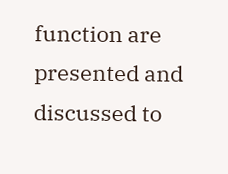function are presented and discussed to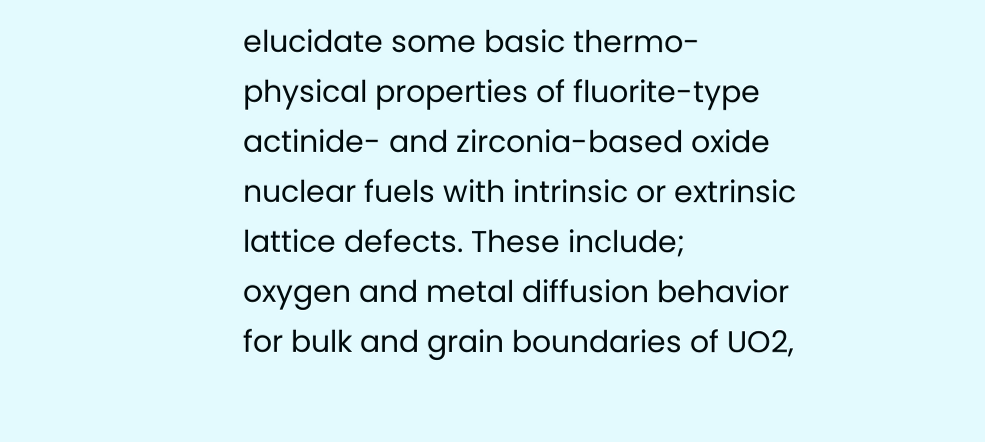elucidate some basic thermo-physical properties of fluorite-type actinide- and zirconia-based oxide nuclear fuels with intrinsic or extrinsic lattice defects. These include; oxygen and metal diffusion behavior for bulk and grain boundaries of UO2,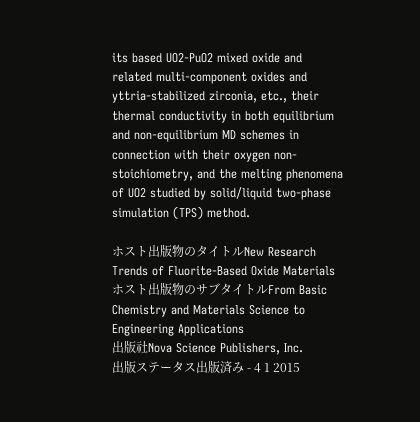its based UO2-PuO2 mixed oxide and related multi-component oxides and yttria-stabilized zirconia, etc., their thermal conductivity in both equilibrium and non-equilibrium MD schemes in connection with their oxygen non-stoichiometry, and the melting phenomena of UO2 studied by solid/liquid two-phase simulation (TPS) method.

ホスト出版物のタイトルNew Research Trends of Fluorite-Based Oxide Materials
ホスト出版物のサブタイトルFrom Basic Chemistry and Materials Science to Engineering Applications
出版社Nova Science Publishers, Inc.
出版ステータス出版済み - 4 1 2015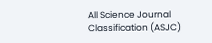All Science Journal Classification (ASJC)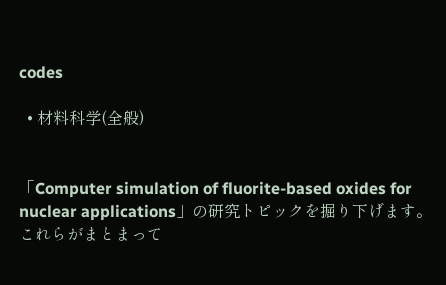codes

  • 材料科学(全般)


「Computer simulation of fluorite-based oxides for nuclear applications」の研究トピックを掘り下げます。これらがまとまって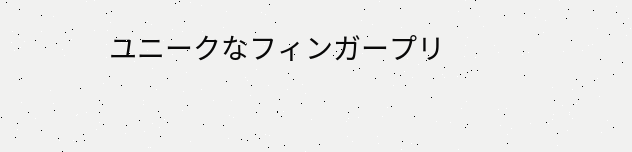ユニークなフィンガープリ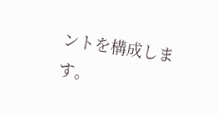ントを構成します。